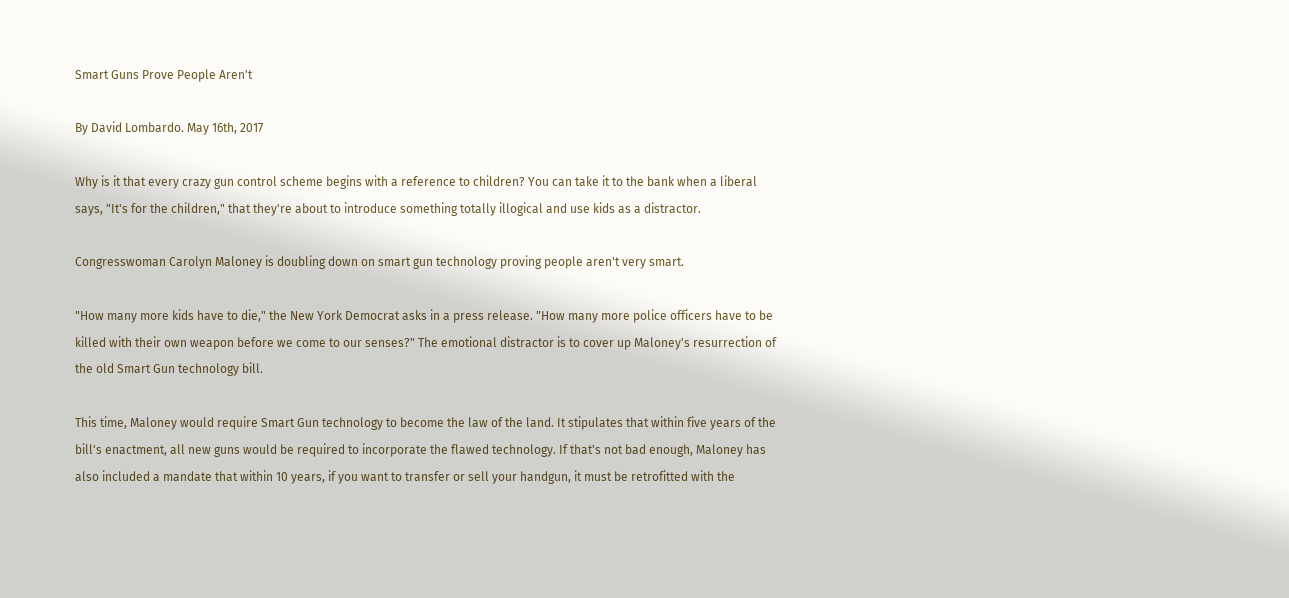Smart Guns Prove People Aren't

By David Lombardo. May 16th, 2017

Why is it that every crazy gun control scheme begins with a reference to children? You can take it to the bank when a liberal says, "It's for the children," that they're about to introduce something totally illogical and use kids as a distractor.

Congresswoman Carolyn Maloney is doubling down on smart gun technology proving people aren't very smart.

"How many more kids have to die," the New York Democrat asks in a press release. "How many more police officers have to be killed with their own weapon before we come to our senses?" The emotional distractor is to cover up Maloney's resurrection of the old Smart Gun technology bill.

This time, Maloney would require Smart Gun technology to become the law of the land. It stipulates that within five years of the bill's enactment, all new guns would be required to incorporate the flawed technology. If that's not bad enough, Maloney has also included a mandate that within 10 years, if you want to transfer or sell your handgun, it must be retrofitted with the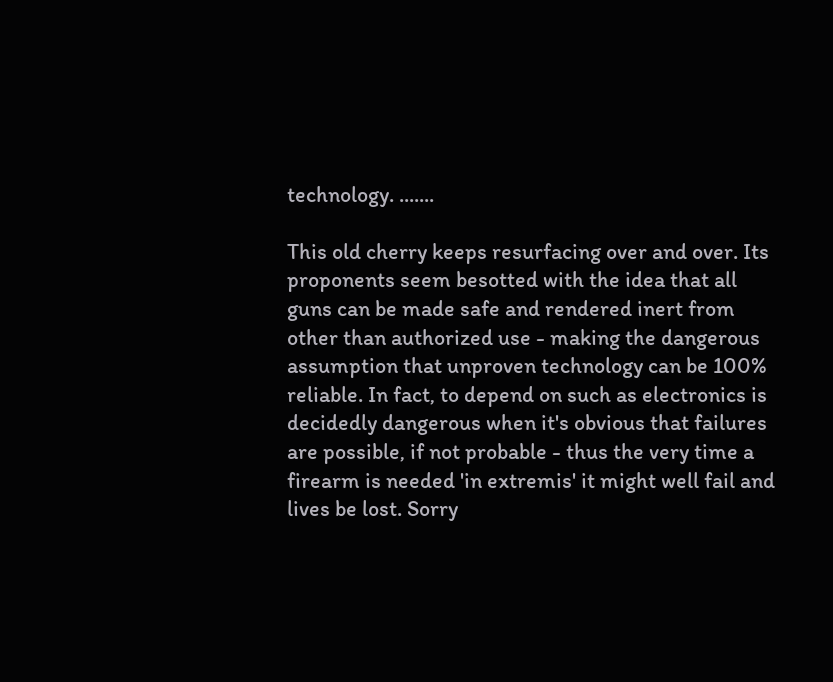technology. .......

This old cherry keeps resurfacing over and over. Its proponents seem besotted with the idea that all guns can be made safe and rendered inert from other than authorized use - making the dangerous assumption that unproven technology can be 100% reliable. In fact, to depend on such as electronics is decidedly dangerous when it's obvious that failures are possible, if not probable - thus the very time a firearm is needed 'in extremis' it might well fail and lives be lost. Sorry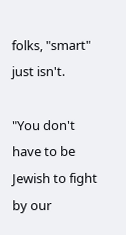folks, "smart" just isn't.

"You don't have to be Jewish to fight by our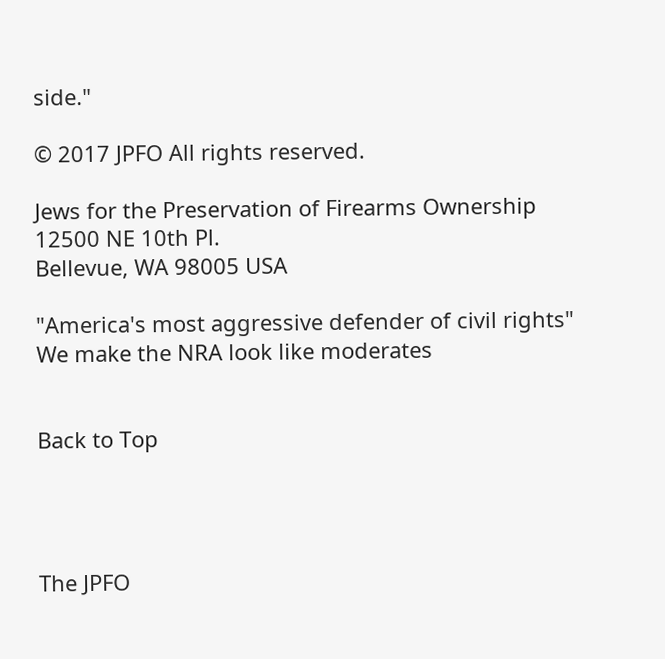side."

© 2017 JPFO All rights reserved.

Jews for the Preservation of Firearms Ownership
12500 NE 10th Pl.
Bellevue, WA 98005 USA

"America's most aggressive defender of civil rights"
We make the NRA look like moderates


Back to Top




The JPFO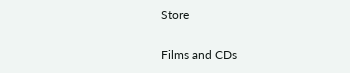Store

Films and CDs